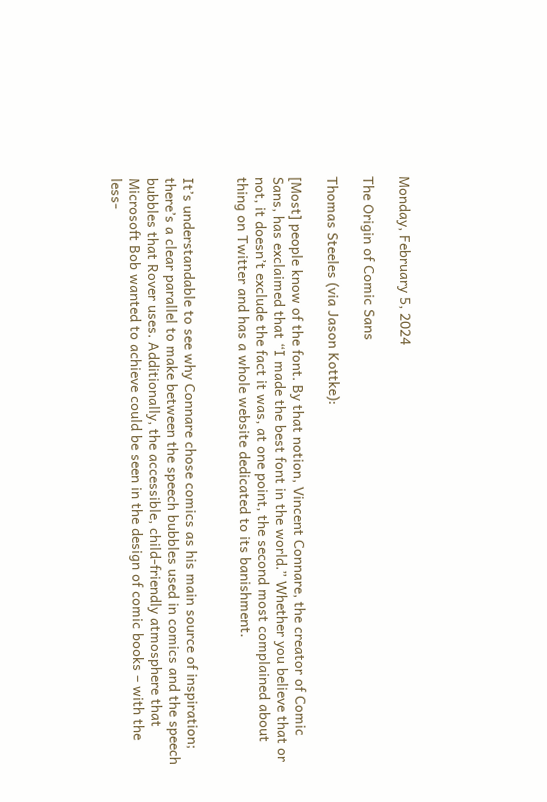Monday, February 5, 2024

The Origin of Comic Sans

Thomas Steeles (via Jason Kottke):

[Most] people know of the font. By that notion, Vincent Connare, the creator of Comic Sans, has exclaimed that “I made the best font in the world.” Whether you believe that or not, it doesn’t exclude the fact it was, at one point, the second most complained about thing on Twitter and has a whole website dedicated to its banishment.


It’s understandable to see why Connare chose comics as his main source of inspiration; there’s a clear parallel to make between the speech bubbles used in comics and the speech bubbles that Rover uses. Additionally, the accessible, child-friendly atmosphere that Microsoft Bob wanted to achieve could be seen in the design of comic books – with the less-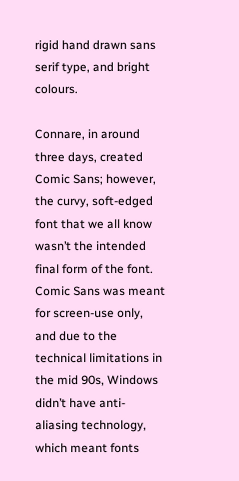rigid hand drawn sans serif type, and bright colours.

Connare, in around three days, created Comic Sans; however, the curvy, soft-edged font that we all know wasn’t the intended final form of the font. Comic Sans was meant for screen-use only, and due to the technical limitations in the mid 90s, Windows didn’t have anti-aliasing technology, which meant fonts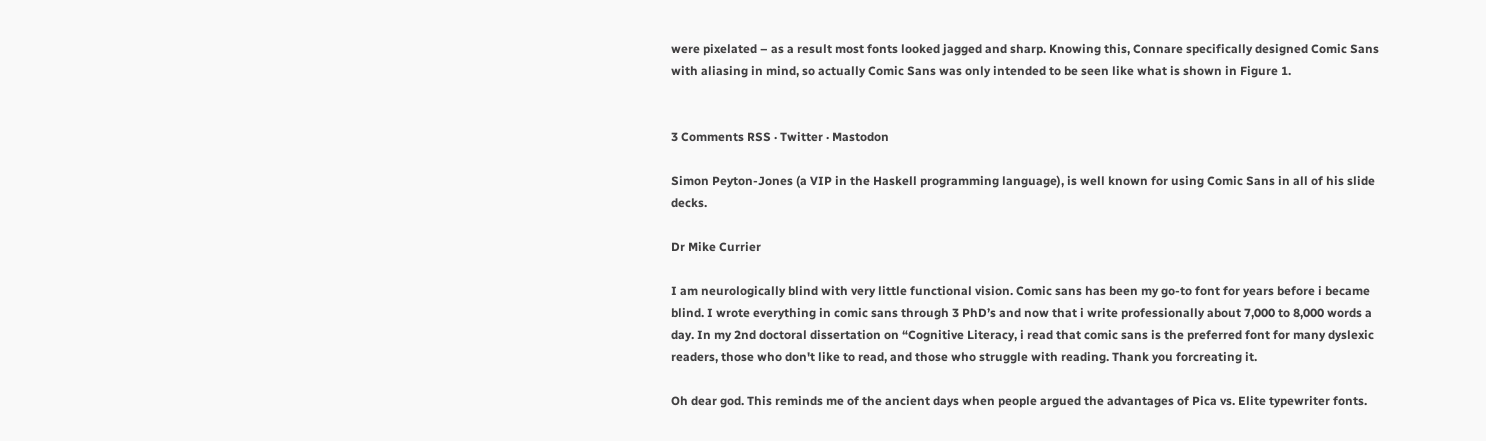were pixelated – as a result most fonts looked jagged and sharp. Knowing this, Connare specifically designed Comic Sans with aliasing in mind, so actually Comic Sans was only intended to be seen like what is shown in Figure 1.


3 Comments RSS · Twitter · Mastodon

Simon Peyton-Jones (a VIP in the Haskell programming language), is well known for using Comic Sans in all of his slide decks.

Dr Mike Currier

I am neurologically blind with very little functional vision. Comic sans has been my go-to font for years before i became blind. I wrote everything in comic sans through 3 PhD’s and now that i write professionally about 7,000 to 8,000 words a day. In my 2nd doctoral dissertation on “Cognitive Literacy, i read that comic sans is the preferred font for many dyslexic readers, those who don't like to read, and those who struggle with reading. Thank you forcreating it.

Oh dear god. This reminds me of the ancient days when people argued the advantages of Pica vs. Elite typewriter fonts.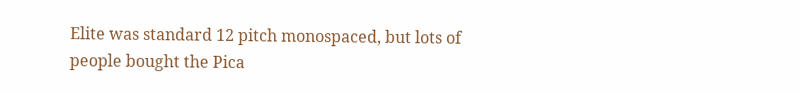Elite was standard 12 pitch monospaced, but lots of people bought the Pica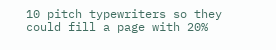10 pitch typewriters so they could fill a page with 20%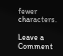fewer characters.

Leave a Comment